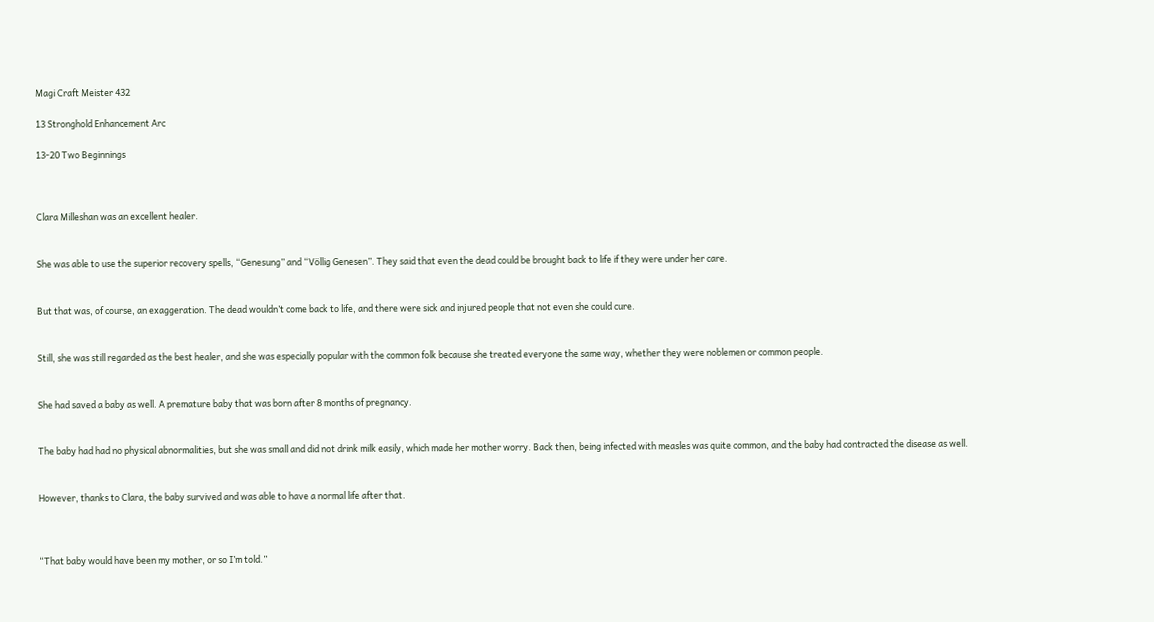Magi Craft Meister 432

13 Stronghold Enhancement Arc

13-20 Two Beginnings



Clara Milleshan was an excellent healer.


She was able to use the superior recovery spells, “Genesung” and “Völlig Genesen”. They said that even the dead could be brought back to life if they were under her care.


But that was, of course, an exaggeration. The dead wouldn’t come back to life, and there were sick and injured people that not even she could cure.


Still, she was still regarded as the best healer, and she was especially popular with the common folk because she treated everyone the same way, whether they were noblemen or common people.


She had saved a baby as well. A premature baby that was born after 8 months of pregnancy.


The baby had had no physical abnormalities, but she was small and did not drink milk easily, which made her mother worry. Back then, being infected with measles was quite common, and the baby had contracted the disease as well.


However, thanks to Clara, the baby survived and was able to have a normal life after that.



“That baby would have been my mother, or so I’m told.”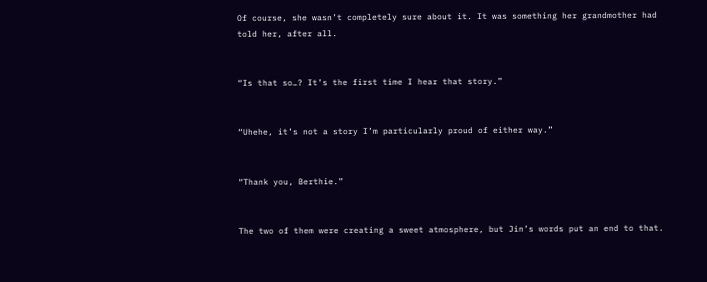Of course, she wasn’t completely sure about it. It was something her grandmother had told her, after all.


“Is that so…? It’s the first time I hear that story.”


“Uhehe, it’s not a story I’m particularly proud of either way.”


“Thank you, Berthie.”


The two of them were creating a sweet atmosphere, but Jin’s words put an end to that.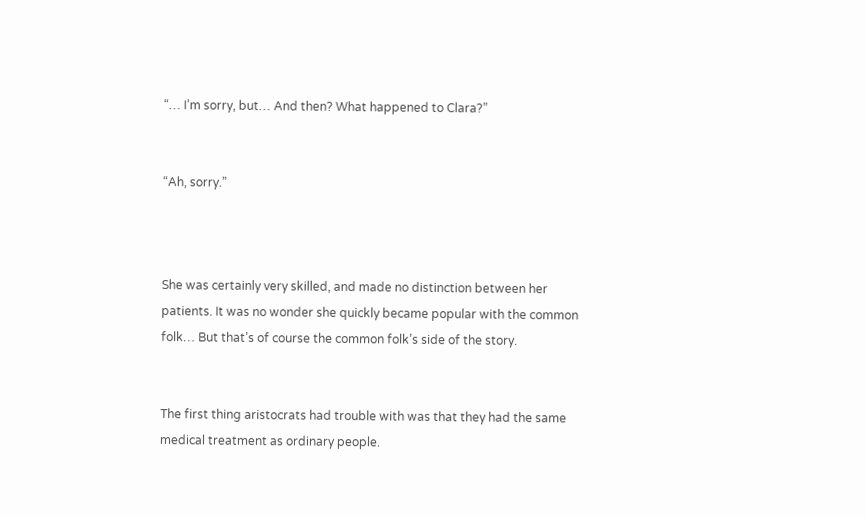“… I’m sorry, but… And then? What happened to Clara?”


“Ah, sorry.”



She was certainly very skilled, and made no distinction between her patients. It was no wonder she quickly became popular with the common folk… But that’s of course the common folk’s side of the story.


The first thing aristocrats had trouble with was that they had the same medical treatment as ordinary people.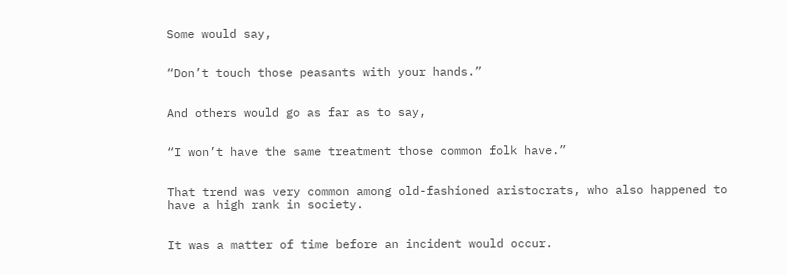Some would say,


“Don’t touch those peasants with your hands.”


And others would go as far as to say,


“I won’t have the same treatment those common folk have.”


That trend was very common among old-fashioned aristocrats, who also happened to have a high rank in society.


It was a matter of time before an incident would occur.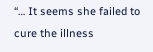“… It seems she failed to cure the illness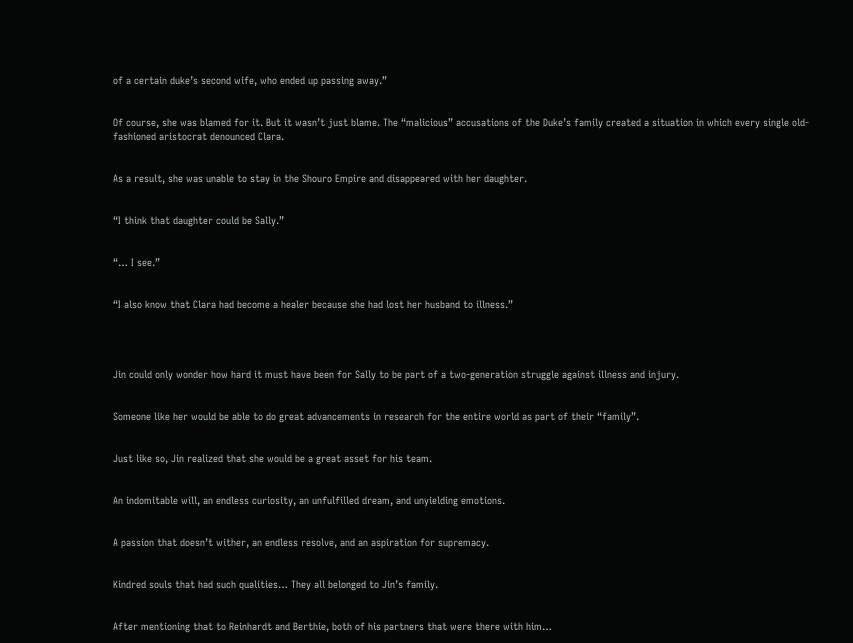of a certain duke’s second wife, who ended up passing away.”


Of course, she was blamed for it. But it wasn’t just blame. The “malicious” accusations of the Duke’s family created a situation in which every single old-fashioned aristocrat denounced Clara.


As a result, she was unable to stay in the Shouro Empire and disappeared with her daughter.


“I think that daughter could be Sally.”


“… I see.”


“I also know that Clara had become a healer because she had lost her husband to illness.”




Jin could only wonder how hard it must have been for Sally to be part of a two-generation struggle against illness and injury.


Someone like her would be able to do great advancements in research for the entire world as part of their “family”.


Just like so, Jin realized that she would be a great asset for his team.


An indomitable will, an endless curiosity, an unfulfilled dream, and unyielding emotions.


A passion that doesn’t wither, an endless resolve, and an aspiration for supremacy.


Kindred souls that had such qualities… They all belonged to Jin’s family.


After mentioning that to Reinhardt and Berthie, both of his partners that were there with him…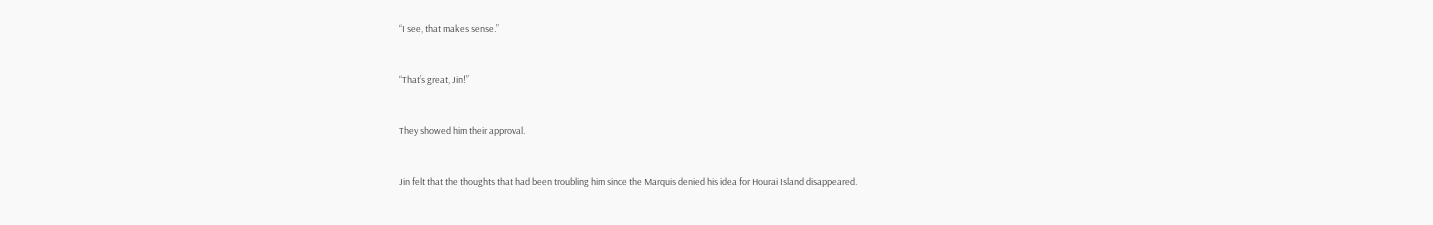“I see, that makes sense.”


“That’s great, Jin!”


They showed him their approval.


Jin felt that the thoughts that had been troubling him since the Marquis denied his idea for Hourai Island disappeared.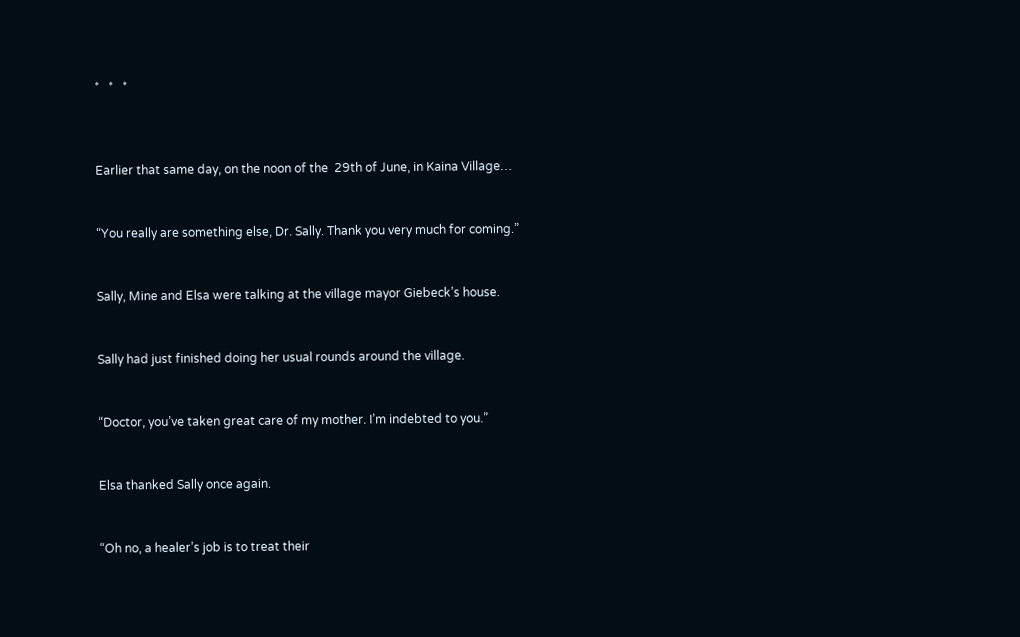*   *   *



Earlier that same day, on the noon of the  29th of June, in Kaina Village…


“You really are something else, Dr. Sally. Thank you very much for coming.”


Sally, Mine and Elsa were talking at the village mayor Giebeck’s house.


Sally had just finished doing her usual rounds around the village.


“Doctor, you’ve taken great care of my mother. I’m indebted to you.”


Elsa thanked Sally once again.


“Oh no, a healer’s job is to treat their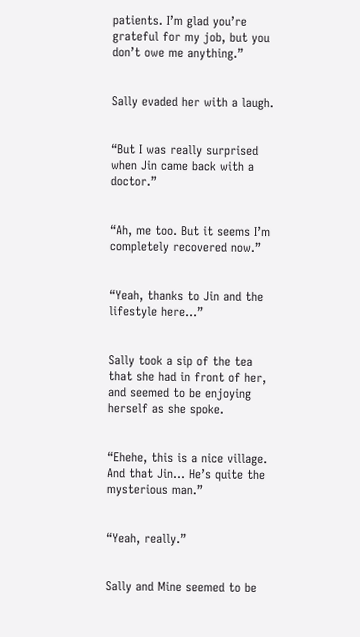patients. I’m glad you’re grateful for my job, but you don’t owe me anything.”


Sally evaded her with a laugh.


“But I was really surprised when Jin came back with a doctor.”


“Ah, me too. But it seems I’m completely recovered now.”


“Yeah, thanks to Jin and the lifestyle here…”


Sally took a sip of the tea that she had in front of her, and seemed to be enjoying herself as she spoke.


“Ehehe, this is a nice village. And that Jin… He’s quite the mysterious man.”


“Yeah, really.”


Sally and Mine seemed to be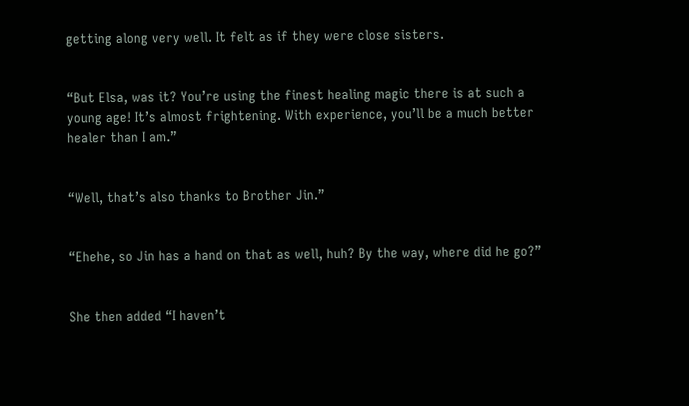getting along very well. It felt as if they were close sisters.


“But Elsa, was it? You’re using the finest healing magic there is at such a young age! It’s almost frightening. With experience, you’ll be a much better healer than I am.”


“Well, that’s also thanks to Brother Jin.”


“Ehehe, so Jin has a hand on that as well, huh? By the way, where did he go?”


She then added “I haven’t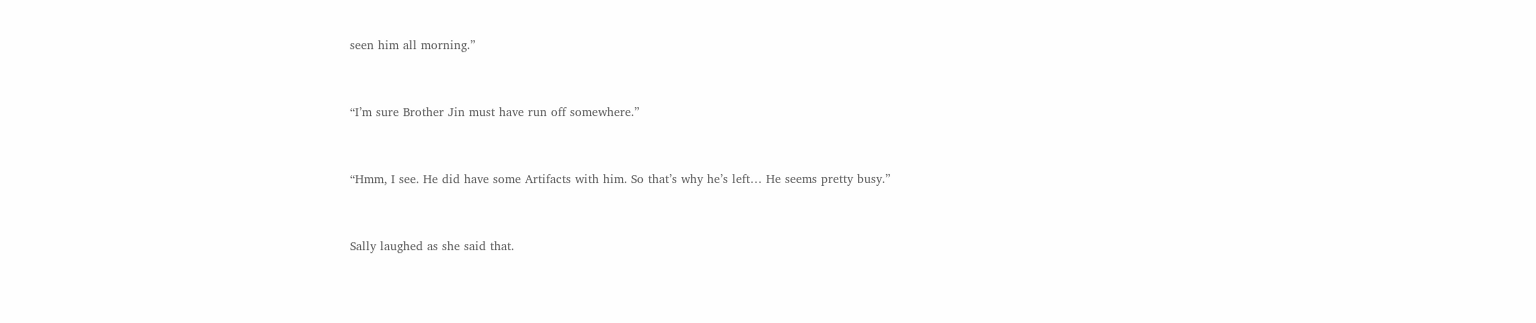seen him all morning.”


“I’m sure Brother Jin must have run off somewhere.”


“Hmm, I see. He did have some Artifacts with him. So that’s why he’s left… He seems pretty busy.”


Sally laughed as she said that.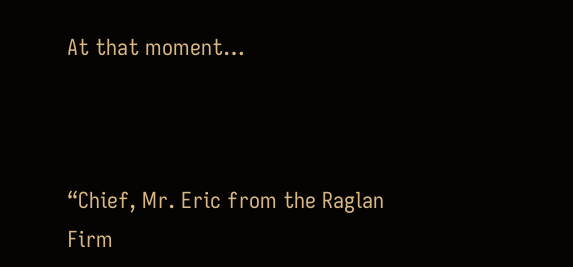At that moment…



“Chief, Mr. Eric from the Raglan Firm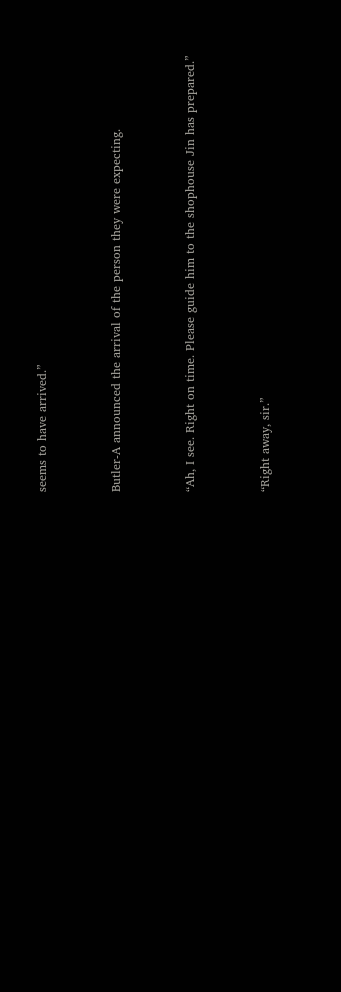seems to have arrived.”


Butler-A announced the arrival of the person they were expecting.


“Ah, I see. Right on time. Please guide him to the shophouse Jin has prepared.”


“Right away, sir.”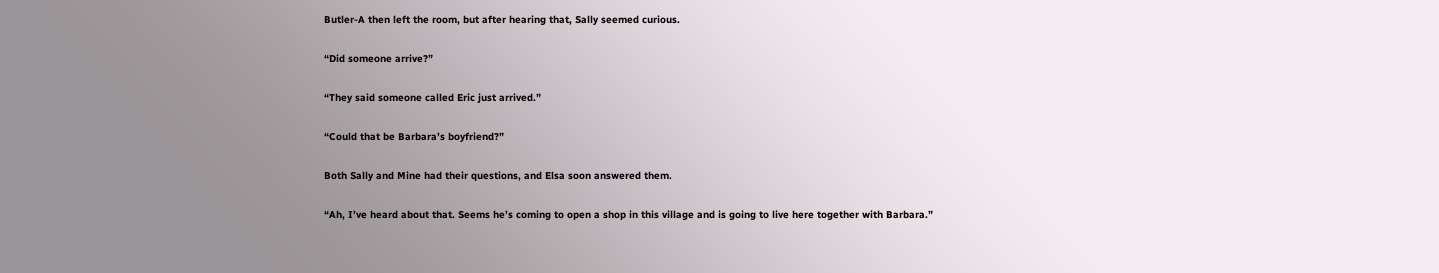Butler-A then left the room, but after hearing that, Sally seemed curious.


“Did someone arrive?”


“They said someone called Eric just arrived.”


“Could that be Barbara’s boyfriend?”


Both Sally and Mine had their questions, and Elsa soon answered them.


“Ah, I’ve heard about that. Seems he’s coming to open a shop in this village and is going to live here together with Barbara.”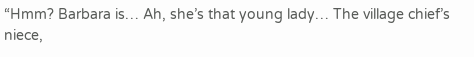“Hmm? Barbara is… Ah, she’s that young lady… The village chief’s niece,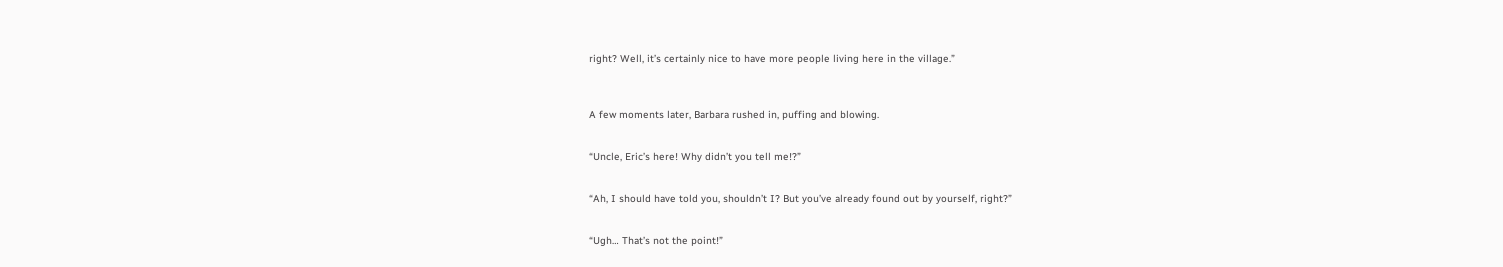right? Well, it’s certainly nice to have more people living here in the village.”



A few moments later, Barbara rushed in, puffing and blowing.


“Uncle, Eric’s here! Why didn’t you tell me!?”


“Ah, I should have told you, shouldn’t I? But you’ve already found out by yourself, right?”


“Ugh… That’s not the point!”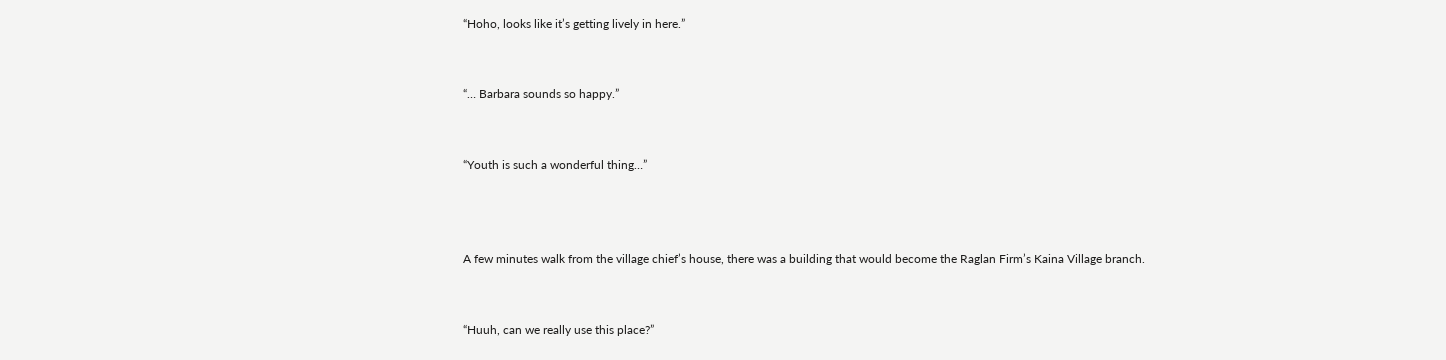“Hoho, looks like it’s getting lively in here.”


“… Barbara sounds so happy.”


“Youth is such a wonderful thing…”



A few minutes walk from the village chief’s house, there was a building that would become the Raglan Firm’s Kaina Village branch.


“Huuh, can we really use this place?”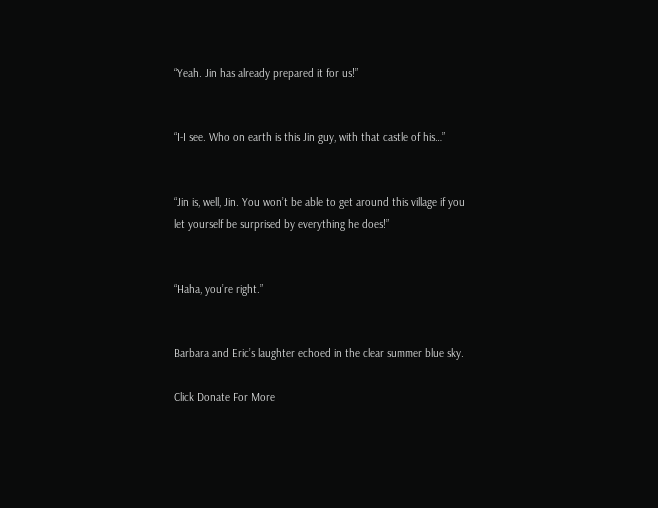“Yeah. Jin has already prepared it for us!”


“I-I see. Who on earth is this Jin guy, with that castle of his…”


“Jin is, well, Jin. You won’t be able to get around this village if you let yourself be surprised by everything he does!”


“Haha, you’re right.”


Barbara and Eric’s laughter echoed in the clear summer blue sky.

Click Donate For More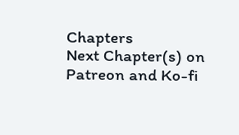Chapters
Next Chapter(s) on Patreon and Ko-fi